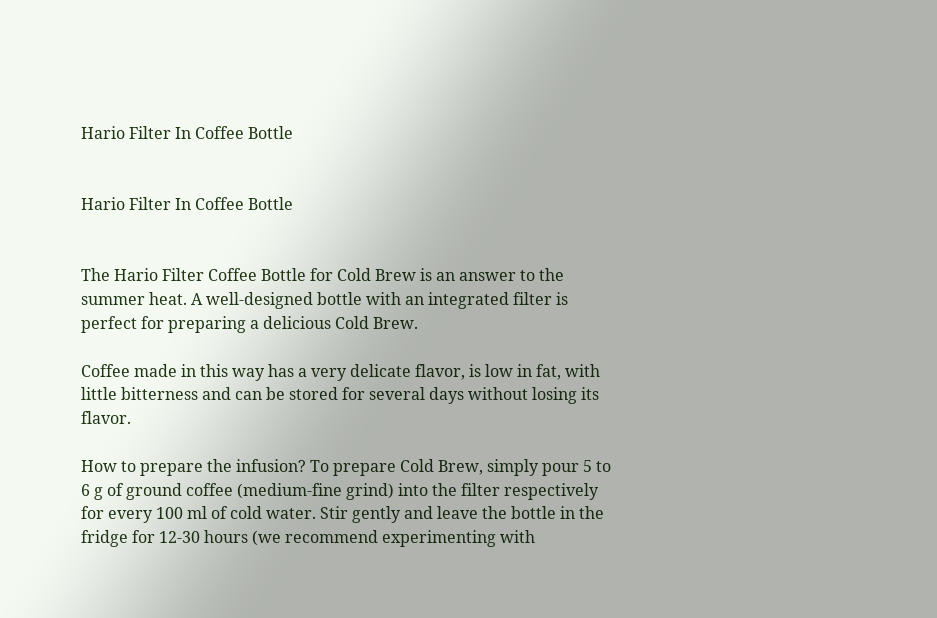Hario Filter In Coffee Bottle


Hario Filter In Coffee Bottle


The Hario Filter Coffee Bottle for Cold Brew is an answer to the summer heat. A well-designed bottle with an integrated filter is perfect for preparing a delicious Cold Brew.

Coffee made in this way has a very delicate flavor, is low in fat, with little bitterness and can be stored for several days without losing its flavor.

How to prepare the infusion? To prepare Cold Brew, simply pour 5 to 6 g of ground coffee (medium-fine grind) into the filter respectively for every 100 ml of cold water. Stir gently and leave the bottle in the fridge for 12-30 hours (we recommend experimenting with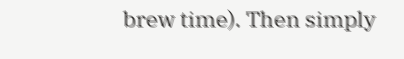brew time). Then simply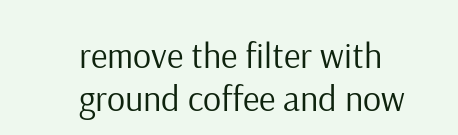remove the filter with ground coffee and now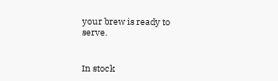your brew is ready to serve.


In stock